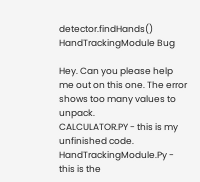detector.findHands() HandTrackingModule Bug

Hey. Can you please help me out on this one. The error shows too many values to unpack.
CALCULATOR.PY - this is my unfinished code.
HandTrackingModule.Py - this is the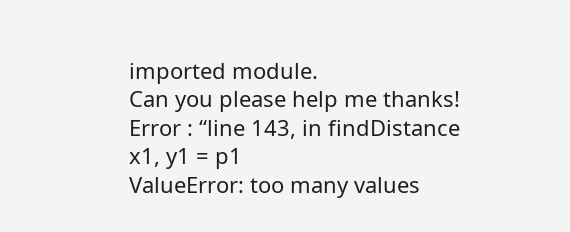imported module.
Can you please help me thanks!
Error : “line 143, in findDistance
x1, y1 = p1
ValueError: too many values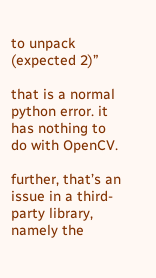to unpack (expected 2)”

that is a normal python error. it has nothing to do with OpenCV.

further, that’s an issue in a third-party library, namely the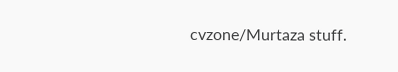cvzone/Murtaza stuff.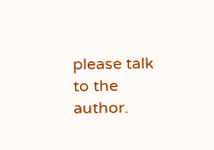please talk to the author.